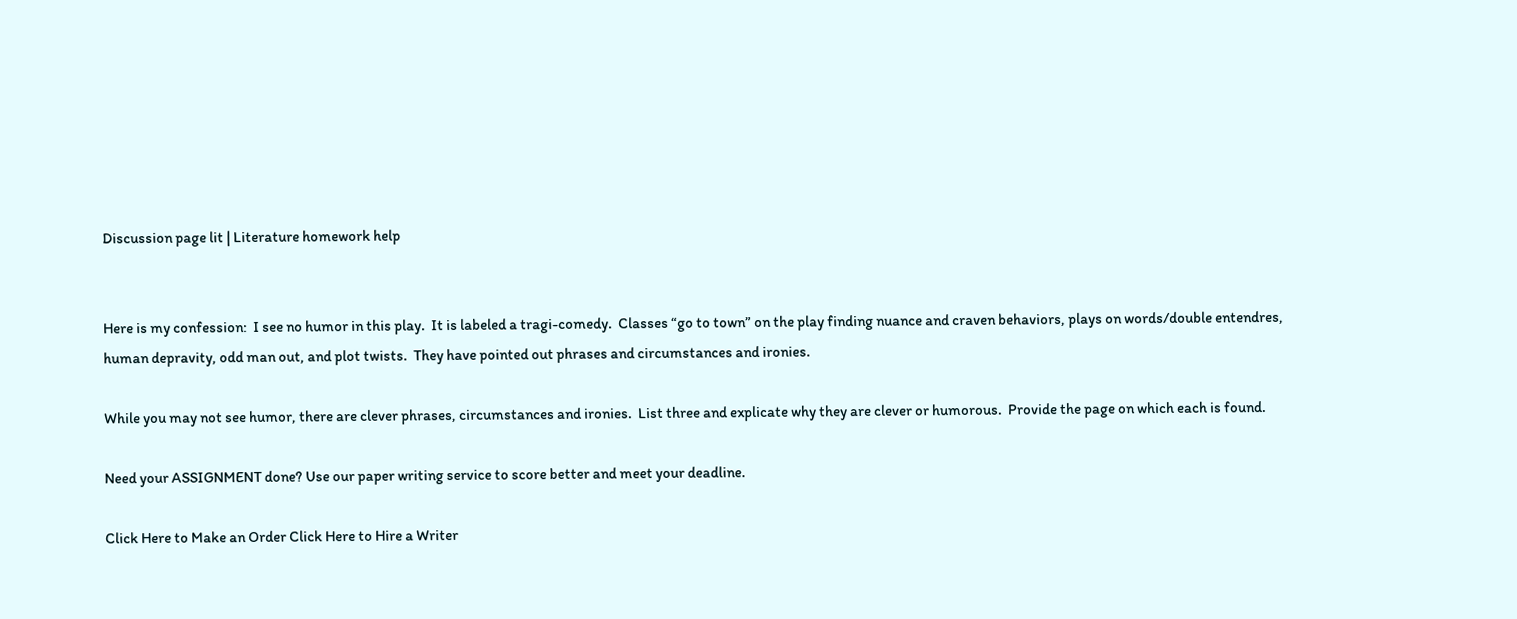Discussion page lit | Literature homework help


Here is my confession:  I see no humor in this play.  It is labeled a tragi-comedy.  Classes “go to town” on the play finding nuance and craven behaviors, plays on words/double entendres, human depravity, odd man out, and plot twists.  They have pointed out phrases and circumstances and ironies.

While you may not see humor, there are clever phrases, circumstances and ironies.  List three and explicate why they are clever or humorous.  Provide the page on which each is found.

Need your ASSIGNMENT done? Use our paper writing service to score better and meet your deadline.

Click Here to Make an Order Click Here to Hire a Writer